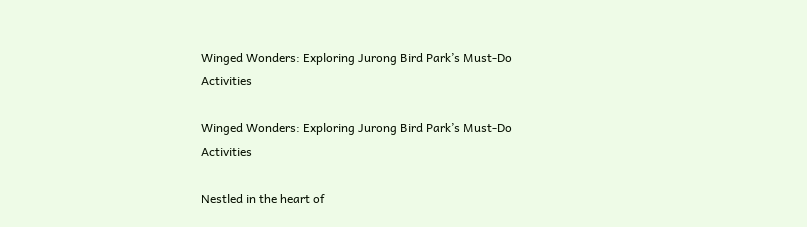Winged Wonders: Exploring Jurong Bird Park’s Must-Do Activities

Winged Wonders: Exploring Jurong Bird Park’s Must-Do Activities

Nestled in the heart of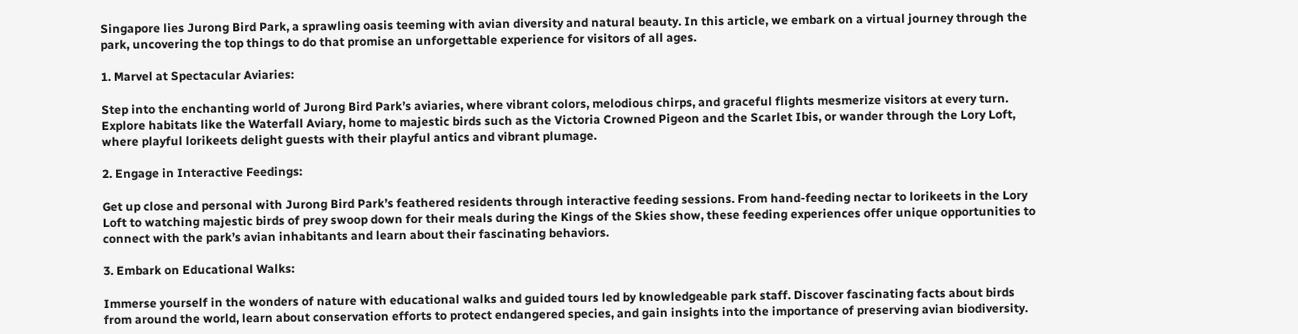Singapore lies Jurong Bird Park, a sprawling oasis teeming with avian diversity and natural beauty. In this article, we embark on a virtual journey through the park, uncovering the top things to do that promise an unforgettable experience for visitors of all ages.

1. Marvel at Spectacular Aviaries:

Step into the enchanting world of Jurong Bird Park’s aviaries, where vibrant colors, melodious chirps, and graceful flights mesmerize visitors at every turn. Explore habitats like the Waterfall Aviary, home to majestic birds such as the Victoria Crowned Pigeon and the Scarlet Ibis, or wander through the Lory Loft, where playful lorikeets delight guests with their playful antics and vibrant plumage.

2. Engage in Interactive Feedings:

Get up close and personal with Jurong Bird Park’s feathered residents through interactive feeding sessions. From hand-feeding nectar to lorikeets in the Lory Loft to watching majestic birds of prey swoop down for their meals during the Kings of the Skies show, these feeding experiences offer unique opportunities to connect with the park’s avian inhabitants and learn about their fascinating behaviors.

3. Embark on Educational Walks:

Immerse yourself in the wonders of nature with educational walks and guided tours led by knowledgeable park staff. Discover fascinating facts about birds from around the world, learn about conservation efforts to protect endangered species, and gain insights into the importance of preserving avian biodiversity.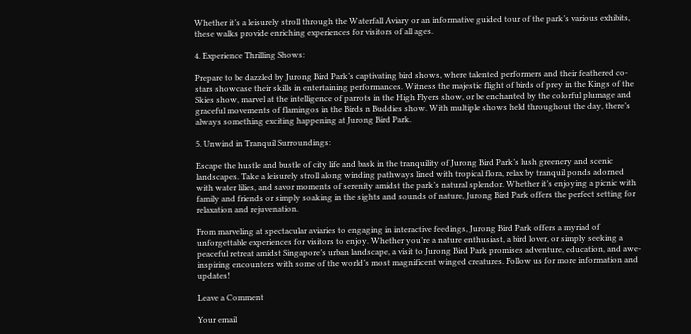Whether it’s a leisurely stroll through the Waterfall Aviary or an informative guided tour of the park’s various exhibits, these walks provide enriching experiences for visitors of all ages.

4. Experience Thrilling Shows:

Prepare to be dazzled by Jurong Bird Park’s captivating bird shows, where talented performers and their feathered co-stars showcase their skills in entertaining performances. Witness the majestic flight of birds of prey in the Kings of the Skies show, marvel at the intelligence of parrots in the High Flyers show, or be enchanted by the colorful plumage and graceful movements of flamingos in the Birds n Buddies show. With multiple shows held throughout the day, there’s always something exciting happening at Jurong Bird Park.

5. Unwind in Tranquil Surroundings:

Escape the hustle and bustle of city life and bask in the tranquility of Jurong Bird Park’s lush greenery and scenic landscapes. Take a leisurely stroll along winding pathways lined with tropical flora, relax by tranquil ponds adorned with water lilies, and savor moments of serenity amidst the park’s natural splendor. Whether it’s enjoying a picnic with family and friends or simply soaking in the sights and sounds of nature, Jurong Bird Park offers the perfect setting for relaxation and rejuvenation.

From marveling at spectacular aviaries to engaging in interactive feedings, Jurong Bird Park offers a myriad of unforgettable experiences for visitors to enjoy. Whether you’re a nature enthusiast, a bird lover, or simply seeking a peaceful retreat amidst Singapore’s urban landscape, a visit to Jurong Bird Park promises adventure, education, and awe-inspiring encounters with some of the world’s most magnificent winged creatures. Follow us for more information and updates!

Leave a Comment

Your email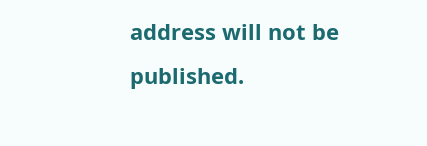address will not be published.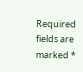Required fields are marked *